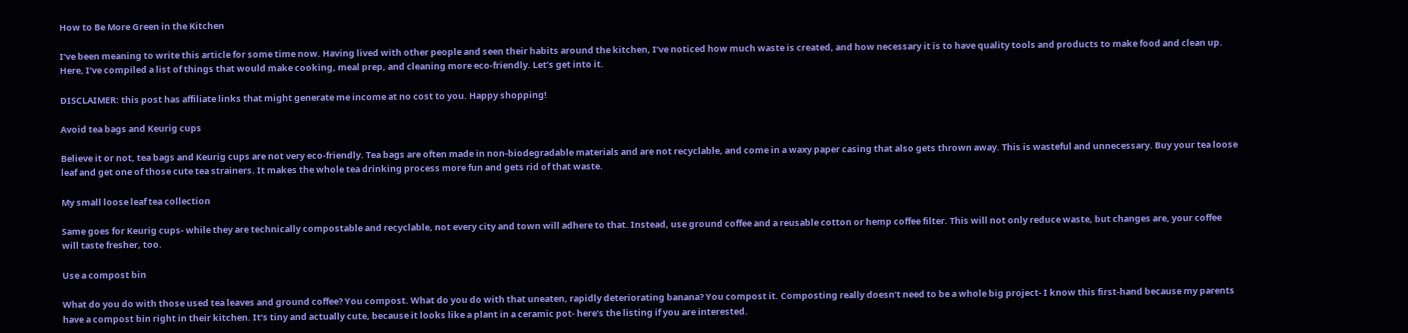How to Be More Green in the Kitchen

I’ve been meaning to write this article for some time now. Having lived with other people and seen their habits around the kitchen, I’ve noticed how much waste is created, and how necessary it is to have quality tools and products to make food and clean up. Here, I’ve compiled a list of things that would make cooking, meal prep, and cleaning more eco-friendly. Let’s get into it.

DISCLAIMER: this post has affiliate links that might generate me income at no cost to you. Happy shopping!

Avoid tea bags and Keurig cups

Believe it or not, tea bags and Keurig cups are not very eco-friendly. Tea bags are often made in non-biodegradable materials and are not recyclable, and come in a waxy paper casing that also gets thrown away. This is wasteful and unnecessary. Buy your tea loose leaf and get one of those cute tea strainers. It makes the whole tea drinking process more fun and gets rid of that waste.

My small loose leaf tea collection

Same goes for Keurig cups- while they are technically compostable and recyclable, not every city and town will adhere to that. Instead, use ground coffee and a reusable cotton or hemp coffee filter. This will not only reduce waste, but changes are, your coffee will taste fresher, too.

Use a compost bin

What do you do with those used tea leaves and ground coffee? You compost. What do you do with that uneaten, rapidly deteriorating banana? You compost it. Composting really doesn’t need to be a whole big project- I know this first-hand because my parents have a compost bin right in their kitchen. It’s tiny and actually cute, because it looks like a plant in a ceramic pot- here’s the listing if you are interested.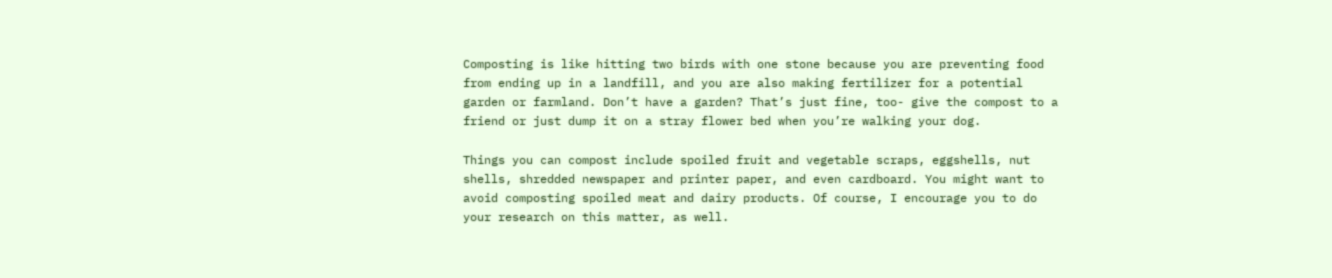Composting is like hitting two birds with one stone because you are preventing food from ending up in a landfill, and you are also making fertilizer for a potential garden or farmland. Don’t have a garden? That’s just fine, too- give the compost to a friend or just dump it on a stray flower bed when you’re walking your dog.

Things you can compost include spoiled fruit and vegetable scraps, eggshells, nut shells, shredded newspaper and printer paper, and even cardboard. You might want to avoid composting spoiled meat and dairy products. Of course, I encourage you to do your research on this matter, as well.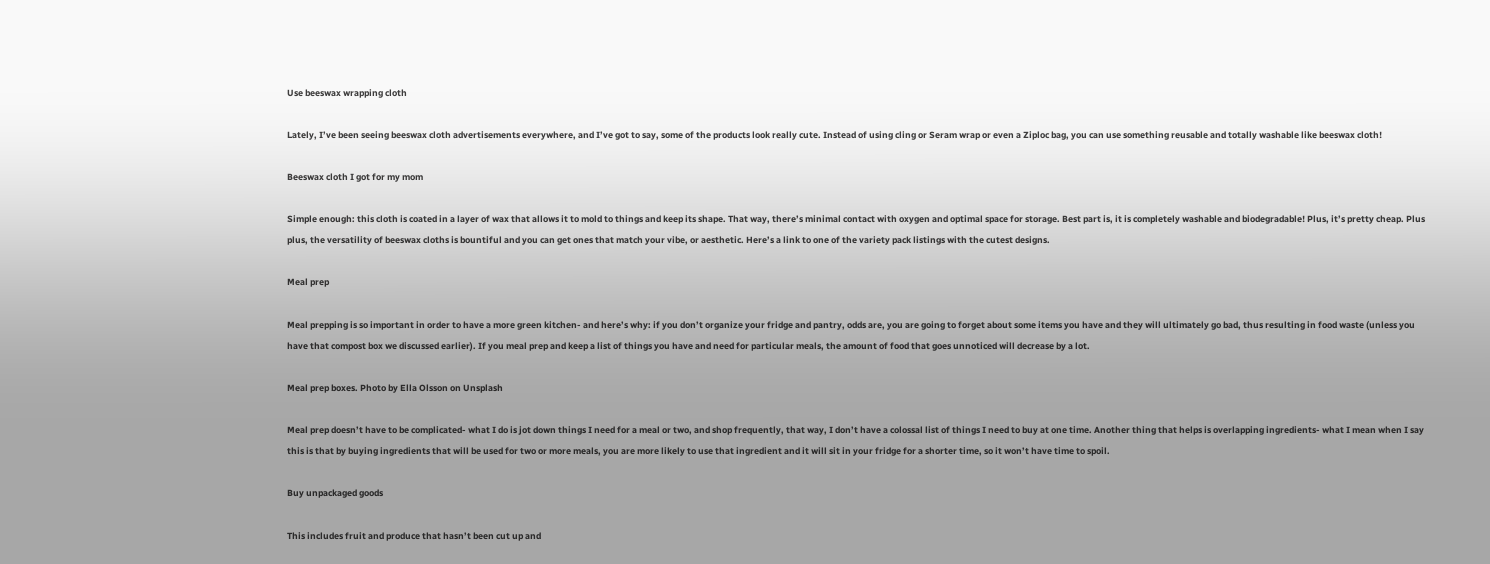Use beeswax wrapping cloth

Lately, I’ve been seeing beeswax cloth advertisements everywhere, and I’ve got to say, some of the products look really cute. Instead of using cling or Seram wrap or even a Ziploc bag, you can use something reusable and totally washable like beeswax cloth!

Beeswax cloth I got for my mom

Simple enough: this cloth is coated in a layer of wax that allows it to mold to things and keep its shape. That way, there’s minimal contact with oxygen and optimal space for storage. Best part is, it is completely washable and biodegradable! Plus, it’s pretty cheap. Plus plus, the versatility of beeswax cloths is bountiful and you can get ones that match your vibe, or aesthetic. Here’s a link to one of the variety pack listings with the cutest designs.

Meal prep

Meal prepping is so important in order to have a more green kitchen- and here’s why: if you don’t organize your fridge and pantry, odds are, you are going to forget about some items you have and they will ultimately go bad, thus resulting in food waste (unless you have that compost box we discussed earlier). If you meal prep and keep a list of things you have and need for particular meals, the amount of food that goes unnoticed will decrease by a lot.

Meal prep boxes. Photo by Ella Olsson on Unsplash

Meal prep doesn’t have to be complicated- what I do is jot down things I need for a meal or two, and shop frequently, that way, I don’t have a colossal list of things I need to buy at one time. Another thing that helps is overlapping ingredients- what I mean when I say this is that by buying ingredients that will be used for two or more meals, you are more likely to use that ingredient and it will sit in your fridge for a shorter time, so it won’t have time to spoil.

Buy unpackaged goods

This includes fruit and produce that hasn’t been cut up and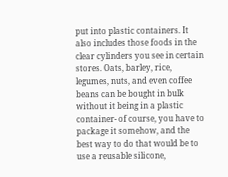put into plastic containers. It also includes those foods in the clear cylinders you see in certain stores. Oats, barley, rice, legumes, nuts, and even coffee beans can be bought in bulk without it being in a plastic container- of course, you have to package it somehow, and the best way to do that would be to use a reusable silicone,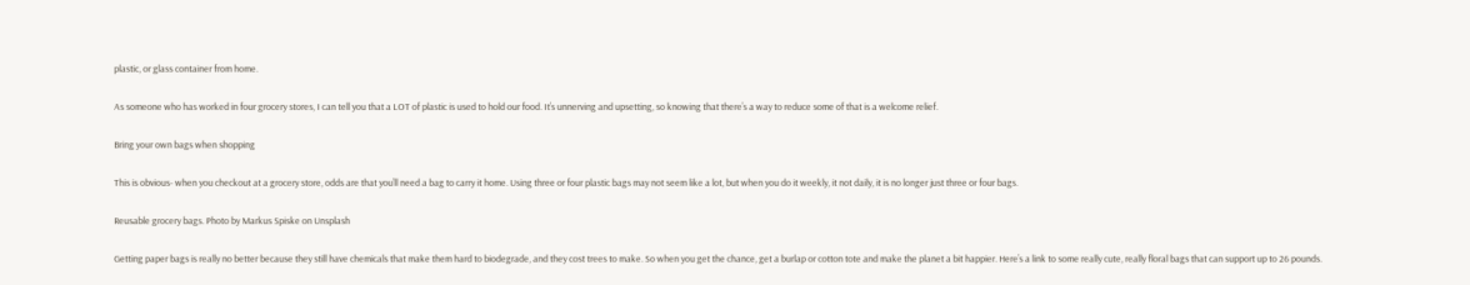plastic, or glass container from home.

As someone who has worked in four grocery stores, I can tell you that a LOT of plastic is used to hold our food. It’s unnerving and upsetting, so knowing that there’s a way to reduce some of that is a welcome relief.

Bring your own bags when shopping

This is obvious- when you checkout at a grocery store, odds are that you’ll need a bag to carry it home. Using three or four plastic bags may not seem like a lot, but when you do it weekly, it not daily, it is no longer just three or four bags.

Reusable grocery bags. Photo by Markus Spiske on Unsplash

Getting paper bags is really no better because they still have chemicals that make them hard to biodegrade, and they cost trees to make. So when you get the chance, get a burlap or cotton tote and make the planet a bit happier. Here’s a link to some really cute, really floral bags that can support up to 26 pounds.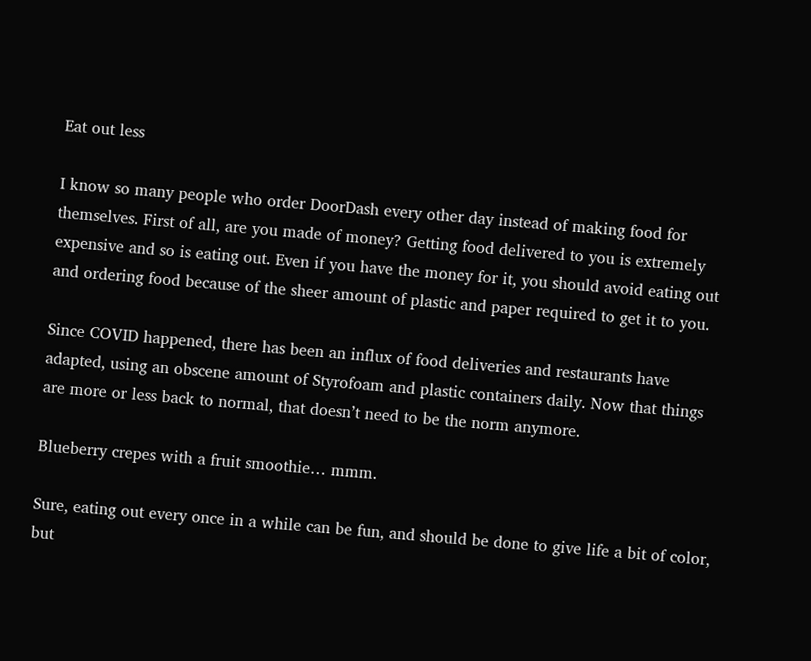Eat out less

I know so many people who order DoorDash every other day instead of making food for themselves. First of all, are you made of money? Getting food delivered to you is extremely expensive and so is eating out. Even if you have the money for it, you should avoid eating out and ordering food because of the sheer amount of plastic and paper required to get it to you.

Since COVID happened, there has been an influx of food deliveries and restaurants have adapted, using an obscene amount of Styrofoam and plastic containers daily. Now that things are more or less back to normal, that doesn’t need to be the norm anymore.

Blueberry crepes with a fruit smoothie… mmm.

Sure, eating out every once in a while can be fun, and should be done to give life a bit of color, but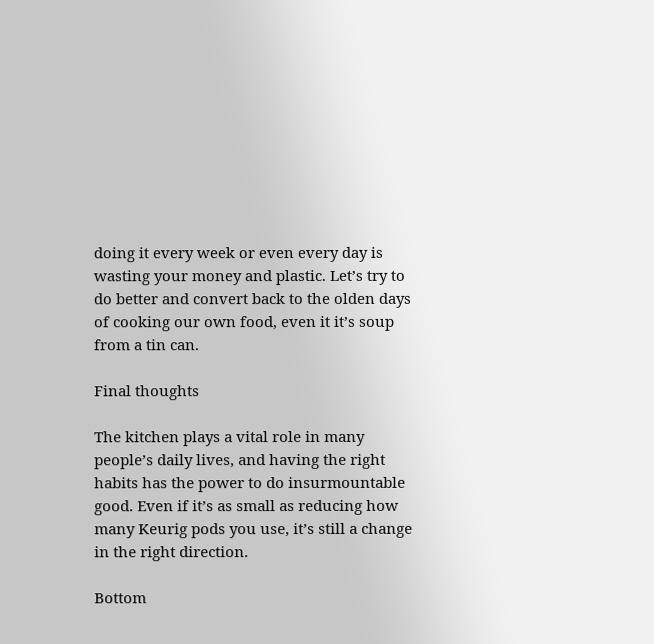doing it every week or even every day is wasting your money and plastic. Let’s try to do better and convert back to the olden days of cooking our own food, even it it’s soup from a tin can.

Final thoughts

The kitchen plays a vital role in many people’s daily lives, and having the right habits has the power to do insurmountable good. Even if it’s as small as reducing how many Keurig pods you use, it’s still a change in the right direction.

Bottom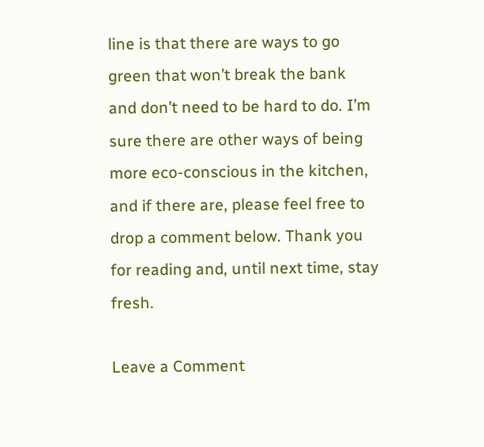line is that there are ways to go green that won’t break the bank and don’t need to be hard to do. I’m sure there are other ways of being more eco-conscious in the kitchen, and if there are, please feel free to drop a comment below. Thank you for reading and, until next time, stay fresh.

Leave a Comment